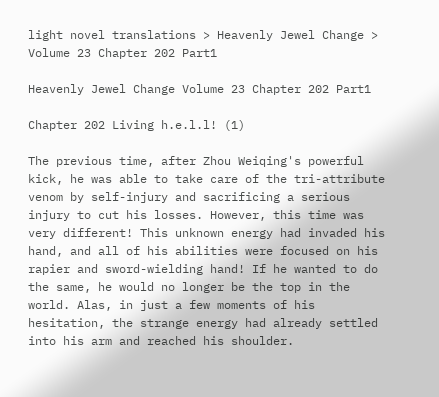light novel translations > Heavenly Jewel Change > Volume 23 Chapter 202 Part1

Heavenly Jewel Change Volume 23 Chapter 202 Part1

Chapter 202 Living h.e.l.l! (1)

The previous time, after Zhou Weiqing's powerful kick, he was able to take care of the tri-attribute venom by self-injury and sacrificing a serious injury to cut his losses. However, this time was very different! This unknown energy had invaded his hand, and all of his abilities were focused on his rapier and sword-wielding hand! If he wanted to do the same, he would no longer be the top in the world. Alas, in just a few moments of his hesitation, the strange energy had already settled into his arm and reached his shoulder.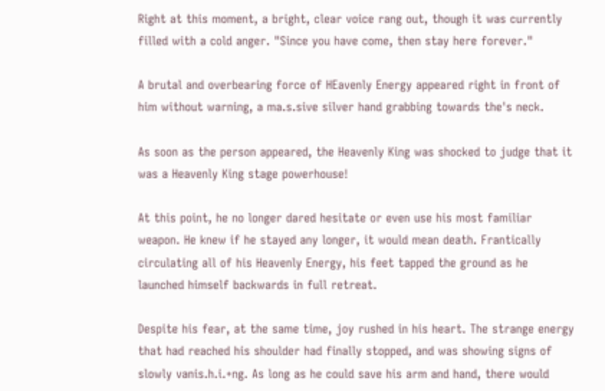Right at this moment, a bright, clear voice rang out, though it was currently filled with a cold anger. "Since you have come, then stay here forever."

A brutal and overbearing force of HEavenly Energy appeared right in front of him without warning, a ma.s.sive silver hand grabbing towards the's neck.

As soon as the person appeared, the Heavenly King was shocked to judge that it was a Heavenly King stage powerhouse!

At this point, he no longer dared hesitate or even use his most familiar weapon. He knew if he stayed any longer, it would mean death. Frantically circulating all of his Heavenly Energy, his feet tapped the ground as he launched himself backwards in full retreat.

Despite his fear, at the same time, joy rushed in his heart. The strange energy that had reached his shoulder had finally stopped, and was showing signs of slowly vanis.h.i.+ng. As long as he could save his arm and hand, there would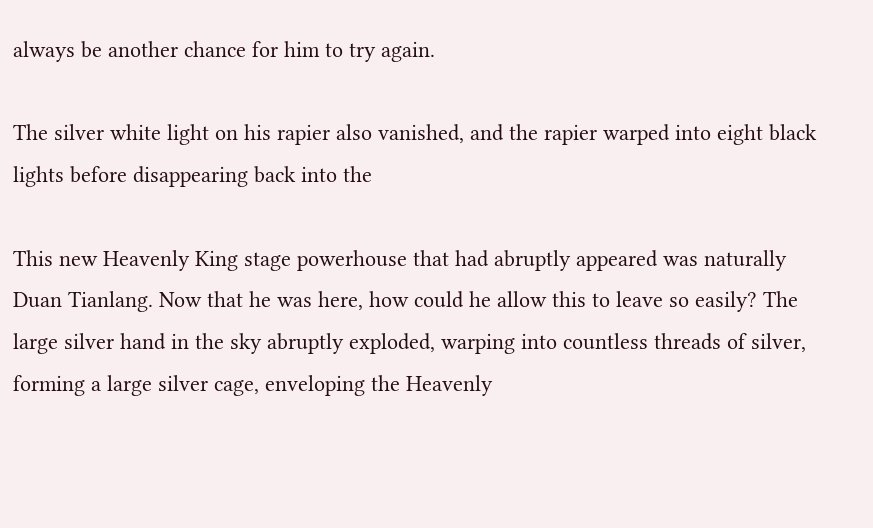always be another chance for him to try again.

The silver white light on his rapier also vanished, and the rapier warped into eight black lights before disappearing back into the

This new Heavenly King stage powerhouse that had abruptly appeared was naturally Duan Tianlang. Now that he was here, how could he allow this to leave so easily? The large silver hand in the sky abruptly exploded, warping into countless threads of silver, forming a large silver cage, enveloping the Heavenly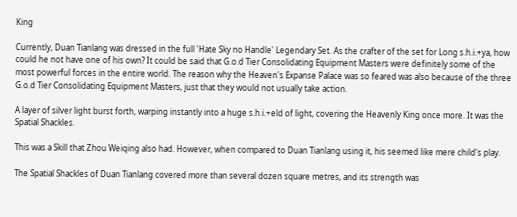King

Currently, Duan Tianlang was dressed in the full 'Hate Sky no Handle' Legendary Set. As the crafter of the set for Long s.h.i.+ya, how could he not have one of his own? It could be said that G.o.d Tier Consolidating Equipment Masters were definitely some of the most powerful forces in the entire world. The reason why the Heaven's Expanse Palace was so feared was also because of the three G.o.d Tier Consolidating Equipment Masters, just that they would not usually take action.

A layer of silver light burst forth, warping instantly into a huge s.h.i.+eld of light, covering the Heavenly King once more. It was the Spatial Shackles.

This was a Skill that Zhou Weiqing also had. However, when compared to Duan Tianlang using it, his seemed like mere child's play.

The Spatial Shackles of Duan Tianlang covered more than several dozen square metres, and its strength was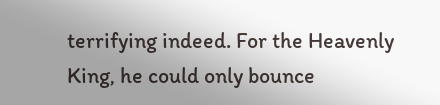terrifying indeed. For the Heavenly King, he could only bounce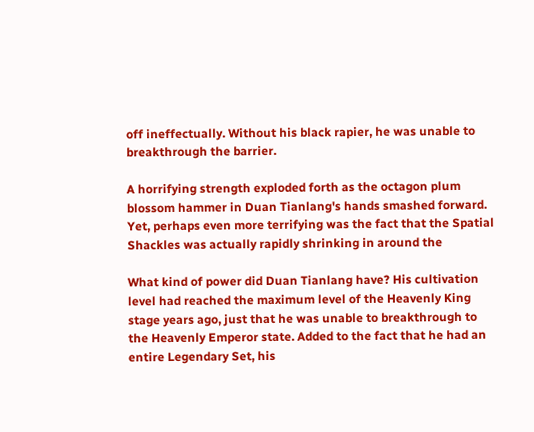off ineffectually. Without his black rapier, he was unable to breakthrough the barrier.

A horrifying strength exploded forth as the octagon plum blossom hammer in Duan Tianlang's hands smashed forward. Yet, perhaps even more terrifying was the fact that the Spatial Shackles was actually rapidly shrinking in around the

What kind of power did Duan Tianlang have? His cultivation level had reached the maximum level of the Heavenly King stage years ago, just that he was unable to breakthrough to the Heavenly Emperor state. Added to the fact that he had an entire Legendary Set, his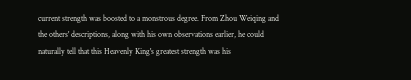current strength was boosted to a monstrous degree. From Zhou Weiqing and the others' descriptions, along with his own observations earlier, he could naturally tell that this Heavenly King's greatest strength was his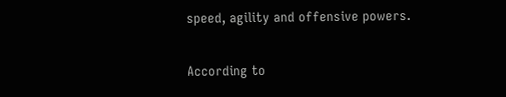speed, agility and offensive powers.

According to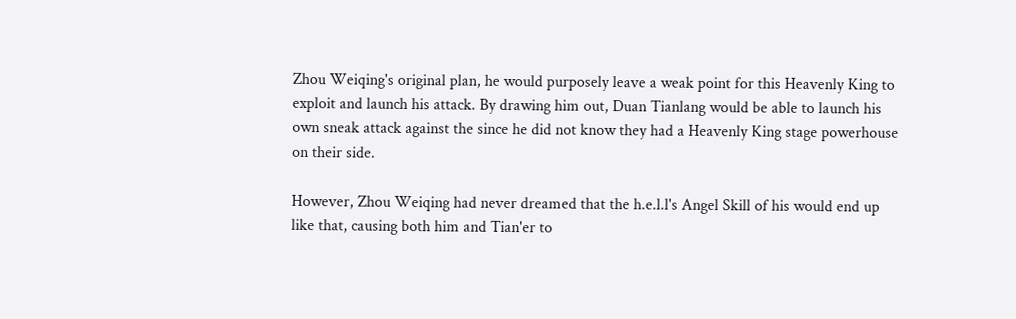Zhou Weiqing's original plan, he would purposely leave a weak point for this Heavenly King to exploit and launch his attack. By drawing him out, Duan Tianlang would be able to launch his own sneak attack against the since he did not know they had a Heavenly King stage powerhouse on their side.

However, Zhou Weiqing had never dreamed that the h.e.l.l's Angel Skill of his would end up like that, causing both him and Tian'er to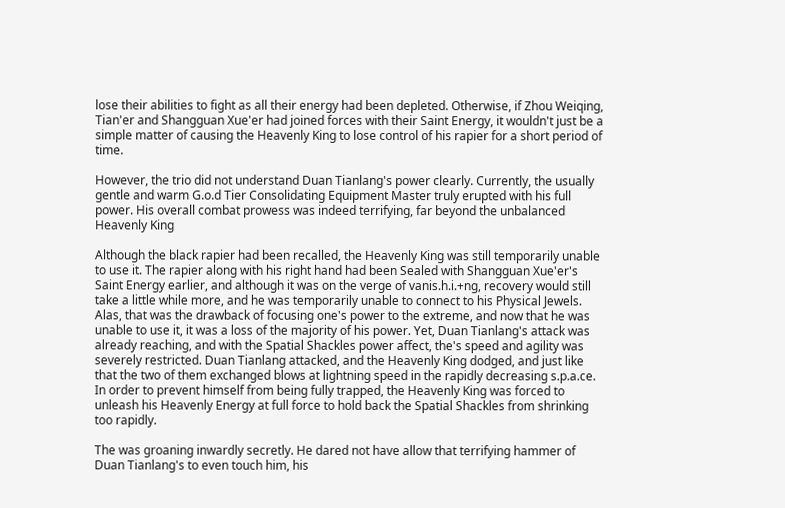lose their abilities to fight as all their energy had been depleted. Otherwise, if Zhou Weiqing, Tian'er and Shangguan Xue'er had joined forces with their Saint Energy, it wouldn't just be a simple matter of causing the Heavenly King to lose control of his rapier for a short period of time.

However, the trio did not understand Duan Tianlang's power clearly. Currently, the usually gentle and warm G.o.d Tier Consolidating Equipment Master truly erupted with his full power. His overall combat prowess was indeed terrifying, far beyond the unbalanced Heavenly King

Although the black rapier had been recalled, the Heavenly King was still temporarily unable to use it. The rapier along with his right hand had been Sealed with Shangguan Xue'er's Saint Energy earlier, and although it was on the verge of vanis.h.i.+ng, recovery would still take a little while more, and he was temporarily unable to connect to his Physical Jewels. Alas, that was the drawback of focusing one's power to the extreme, and now that he was unable to use it, it was a loss of the majority of his power. Yet, Duan Tianlang's attack was already reaching, and with the Spatial Shackles power affect, the's speed and agility was severely restricted. Duan Tianlang attacked, and the Heavenly King dodged, and just like that the two of them exchanged blows at lightning speed in the rapidly decreasing s.p.a.ce. In order to prevent himself from being fully trapped, the Heavenly King was forced to unleash his Heavenly Energy at full force to hold back the Spatial Shackles from shrinking too rapidly.

The was groaning inwardly secretly. He dared not have allow that terrifying hammer of Duan Tianlang's to even touch him, his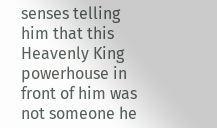senses telling him that this Heavenly King powerhouse in front of him was not someone he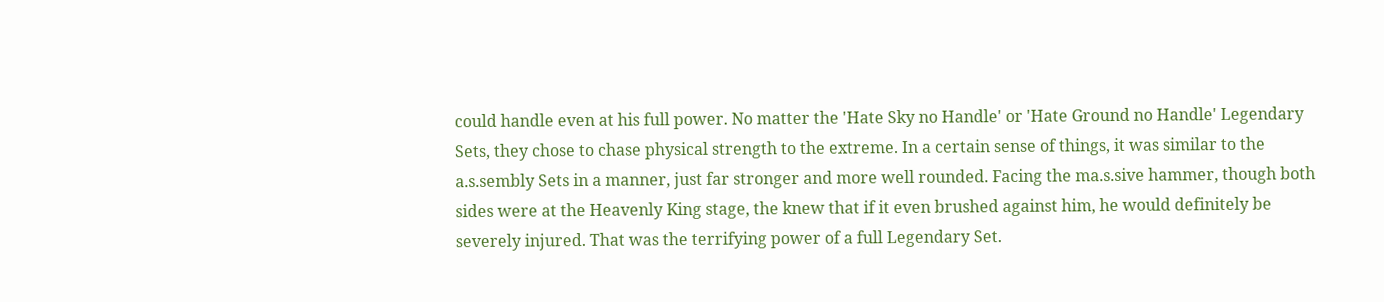could handle even at his full power. No matter the 'Hate Sky no Handle' or 'Hate Ground no Handle' Legendary Sets, they chose to chase physical strength to the extreme. In a certain sense of things, it was similar to the a.s.sembly Sets in a manner, just far stronger and more well rounded. Facing the ma.s.sive hammer, though both sides were at the Heavenly King stage, the knew that if it even brushed against him, he would definitely be severely injured. That was the terrifying power of a full Legendary Set.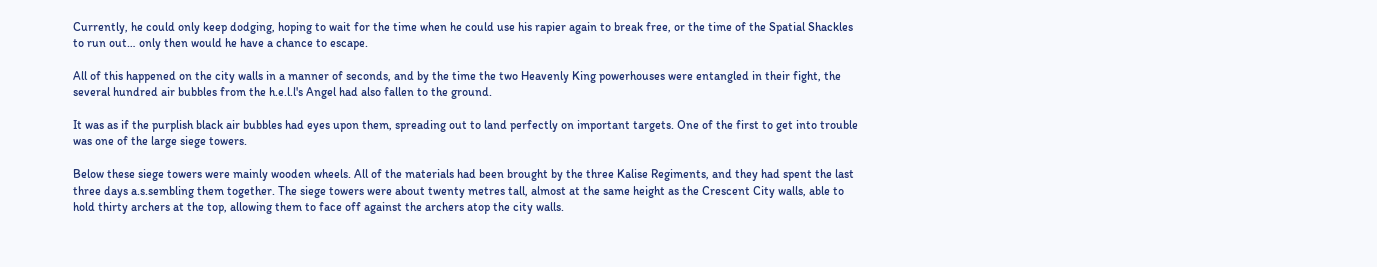Currently, he could only keep dodging, hoping to wait for the time when he could use his rapier again to break free, or the time of the Spatial Shackles to run out… only then would he have a chance to escape.

All of this happened on the city walls in a manner of seconds, and by the time the two Heavenly King powerhouses were entangled in their fight, the several hundred air bubbles from the h.e.l.l's Angel had also fallen to the ground.

It was as if the purplish black air bubbles had eyes upon them, spreading out to land perfectly on important targets. One of the first to get into trouble was one of the large siege towers.

Below these siege towers were mainly wooden wheels. All of the materials had been brought by the three Kalise Regiments, and they had spent the last three days a.s.sembling them together. The siege towers were about twenty metres tall, almost at the same height as the Crescent City walls, able to hold thirty archers at the top, allowing them to face off against the archers atop the city walls.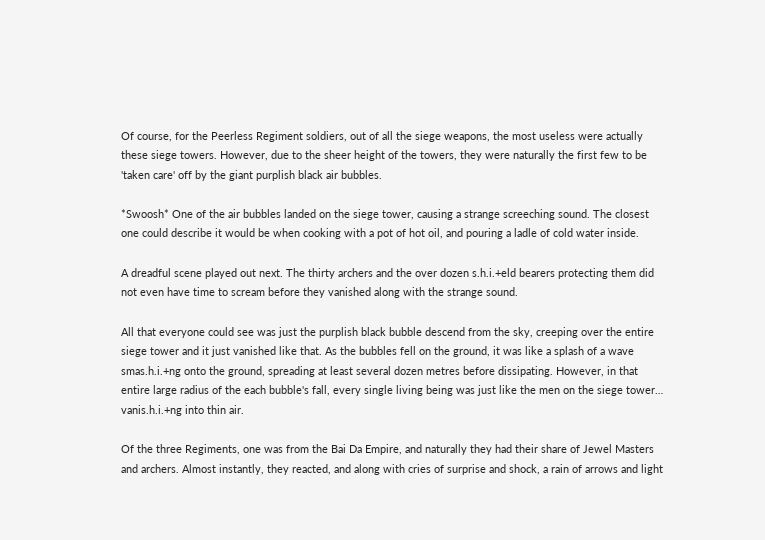Of course, for the Peerless Regiment soldiers, out of all the siege weapons, the most useless were actually these siege towers. However, due to the sheer height of the towers, they were naturally the first few to be 'taken care' off by the giant purplish black air bubbles.

*Swoosh* One of the air bubbles landed on the siege tower, causing a strange screeching sound. The closest one could describe it would be when cooking with a pot of hot oil, and pouring a ladle of cold water inside.

A dreadful scene played out next. The thirty archers and the over dozen s.h.i.+eld bearers protecting them did not even have time to scream before they vanished along with the strange sound.

All that everyone could see was just the purplish black bubble descend from the sky, creeping over the entire siege tower and it just vanished like that. As the bubbles fell on the ground, it was like a splash of a wave smas.h.i.+ng onto the ground, spreading at least several dozen metres before dissipating. However, in that entire large radius of the each bubble's fall, every single living being was just like the men on the siege tower… vanis.h.i.+ng into thin air.

Of the three Regiments, one was from the Bai Da Empire, and naturally they had their share of Jewel Masters and archers. Almost instantly, they reacted, and along with cries of surprise and shock, a rain of arrows and light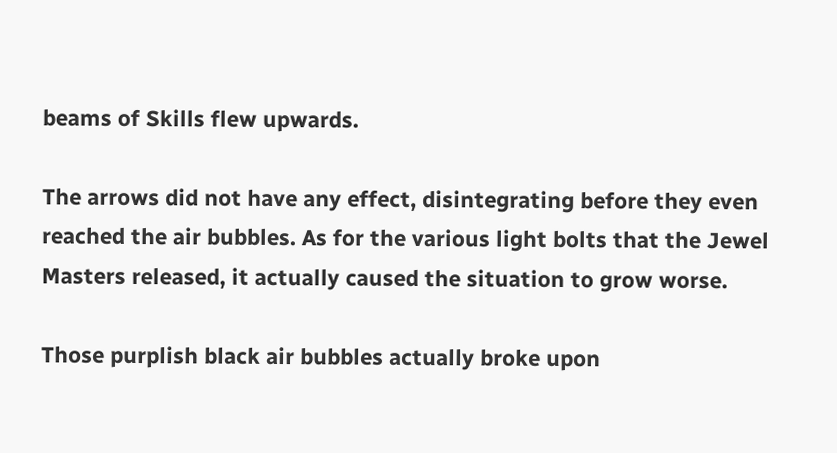beams of Skills flew upwards.

The arrows did not have any effect, disintegrating before they even reached the air bubbles. As for the various light bolts that the Jewel Masters released, it actually caused the situation to grow worse.

Those purplish black air bubbles actually broke upon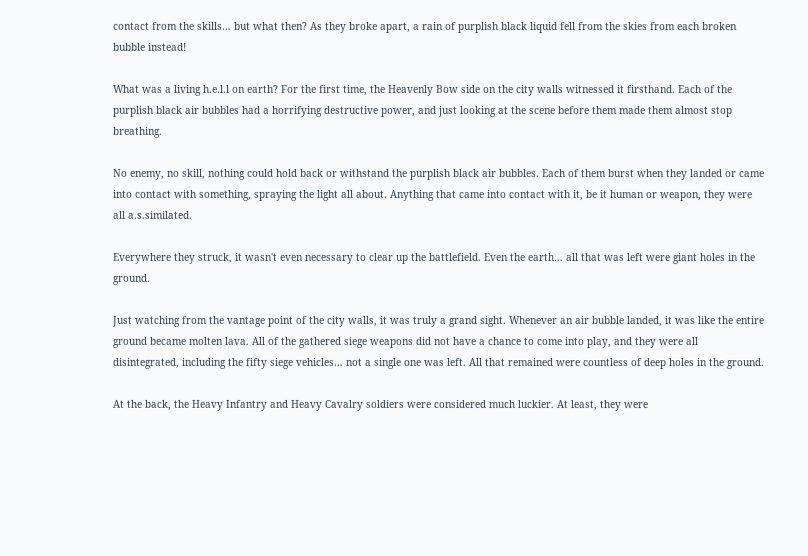contact from the skills… but what then? As they broke apart, a rain of purplish black liquid fell from the skies from each broken bubble instead!

What was a living h.e.l.l on earth? For the first time, the Heavenly Bow side on the city walls witnessed it firsthand. Each of the purplish black air bubbles had a horrifying destructive power, and just looking at the scene before them made them almost stop breathing.

No enemy, no skill, nothing could hold back or withstand the purplish black air bubbles. Each of them burst when they landed or came into contact with something, spraying the light all about. Anything that came into contact with it, be it human or weapon, they were all a.s.similated.

Everywhere they struck, it wasn't even necessary to clear up the battlefield. Even the earth… all that was left were giant holes in the ground.

Just watching from the vantage point of the city walls, it was truly a grand sight. Whenever an air bubble landed, it was like the entire ground became molten lava. All of the gathered siege weapons did not have a chance to come into play, and they were all disintegrated, including the fifty siege vehicles… not a single one was left. All that remained were countless of deep holes in the ground.

At the back, the Heavy Infantry and Heavy Cavalry soldiers were considered much luckier. At least, they were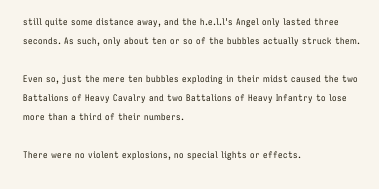still quite some distance away, and the h.e.l.l's Angel only lasted three seconds. As such, only about ten or so of the bubbles actually struck them.

Even so, just the mere ten bubbles exploding in their midst caused the two Battalions of Heavy Cavalry and two Battalions of Heavy Infantry to lose more than a third of their numbers.

There were no violent explosions, no special lights or effects.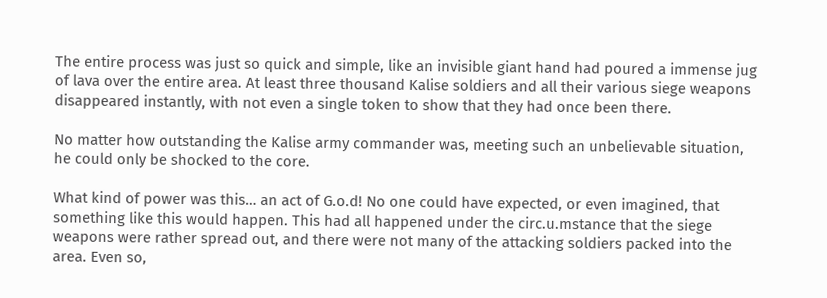The entire process was just so quick and simple, like an invisible giant hand had poured a immense jug of lava over the entire area. At least three thousand Kalise soldiers and all their various siege weapons disappeared instantly, with not even a single token to show that they had once been there.

No matter how outstanding the Kalise army commander was, meeting such an unbelievable situation, he could only be shocked to the core.

What kind of power was this… an act of G.o.d! No one could have expected, or even imagined, that something like this would happen. This had all happened under the circ.u.mstance that the siege weapons were rather spread out, and there were not many of the attacking soldiers packed into the area. Even so,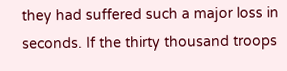they had suffered such a major loss in seconds. If the thirty thousand troops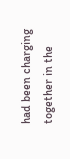had been charging together in the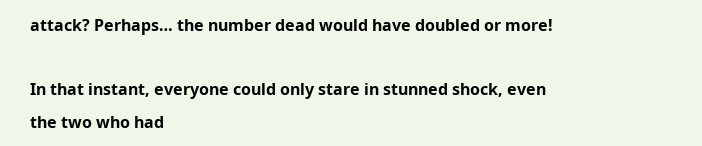attack? Perhaps… the number dead would have doubled or more!

In that instant, everyone could only stare in stunned shock, even the two who had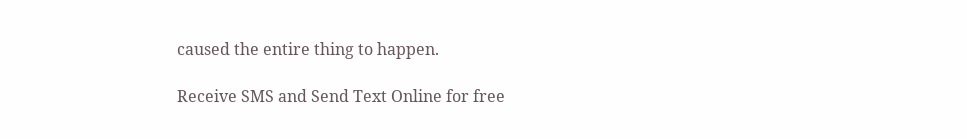caused the entire thing to happen.

Receive SMS and Send Text Online for free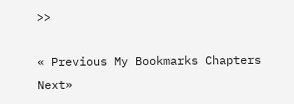>>

« Previous My Bookmarks Chapters Next»